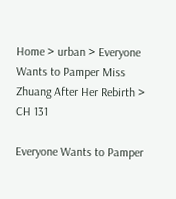Home > urban > Everyone Wants to Pamper Miss Zhuang After Her Rebirth > CH 131

Everyone Wants to Pamper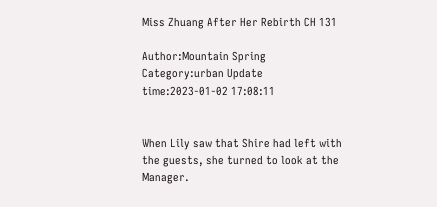Miss Zhuang After Her Rebirth CH 131

Author:Mountain Spring Category:urban Update time:2023-01-02 17:08:11


When Lily saw that Shire had left with the guests, she turned to look at the Manager.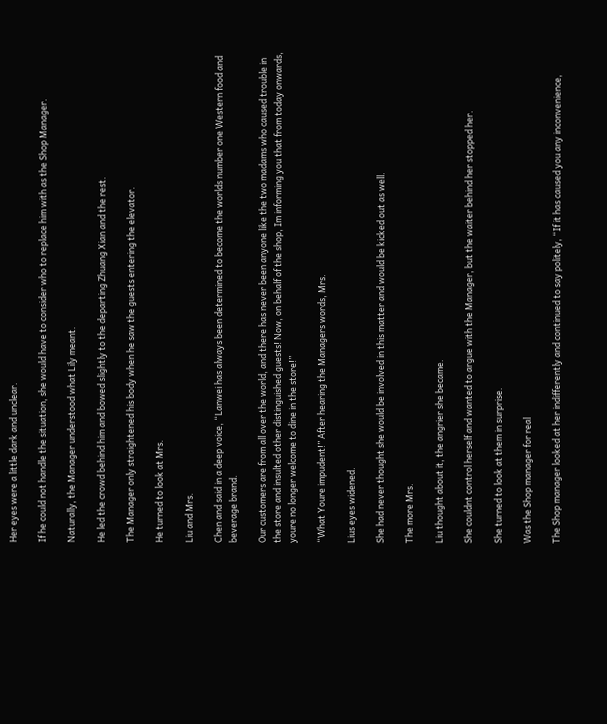Her eyes were a little dark and unclear.

If he could not handle the situation, she would have to consider who to replace him with as the Shop Manager.

Naturally, the Manager understood what Lily meant.

He led the crowd behind him and bowed slightly to the departing Zhuang Xian and the rest.

The Manager only straightened his body when he saw the guests entering the elevator.

He turned to look at Mrs.

Liu and Mrs.

Chen and said in a deep voice, “Lanwei has always been determined to become the worlds number one Western food and beverage brand.

Our customers are from all over the world, and there has never been anyone like the two madams who caused trouble in the store and insulted other distinguished guests! Now, on behalf of the shop, Im informing you that from today onwards, youre no longer welcome to dine in the store!”

“What Youre impudent!” After hearing the Managers words, Mrs.

Lius eyes widened.

She had never thought she would be involved in this matter and would be kicked out as well.

The more Mrs.

Liu thought about it, the angrier she became.

She couldnt control herself and wanted to argue with the Manager, but the waiter behind her stopped her.

She turned to look at them in surprise.

Was the Shop manager for real

The Shop manager looked at her indifferently and continued to say politely, “If it has caused you any inconvenience,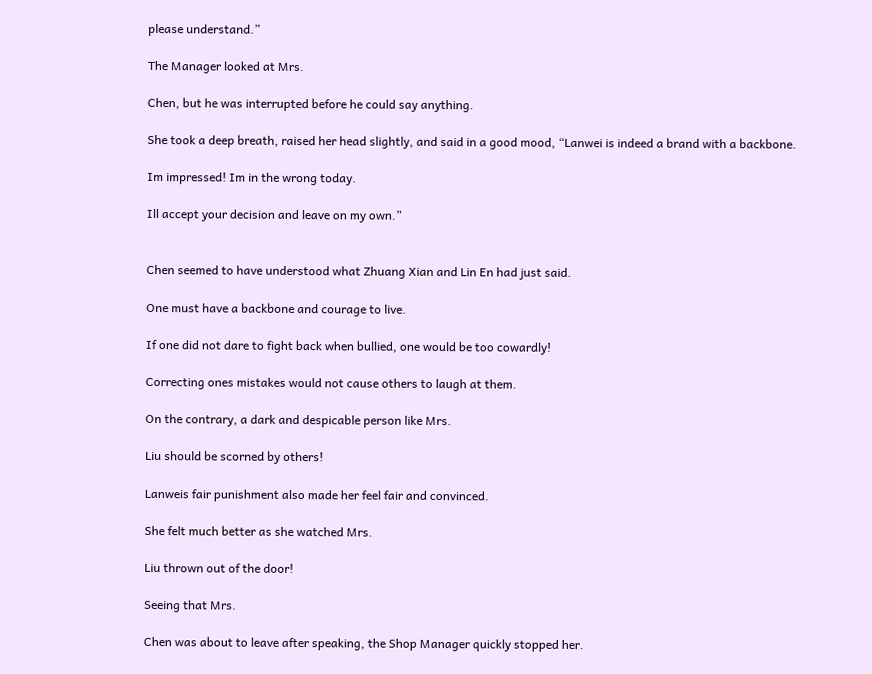please understand.”

The Manager looked at Mrs.

Chen, but he was interrupted before he could say anything.

She took a deep breath, raised her head slightly, and said in a good mood, “Lanwei is indeed a brand with a backbone.

Im impressed! Im in the wrong today.

Ill accept your decision and leave on my own.”


Chen seemed to have understood what Zhuang Xian and Lin En had just said.

One must have a backbone and courage to live.

If one did not dare to fight back when bullied, one would be too cowardly!

Correcting ones mistakes would not cause others to laugh at them.

On the contrary, a dark and despicable person like Mrs.

Liu should be scorned by others!

Lanweis fair punishment also made her feel fair and convinced.

She felt much better as she watched Mrs.

Liu thrown out of the door!

Seeing that Mrs.

Chen was about to leave after speaking, the Shop Manager quickly stopped her.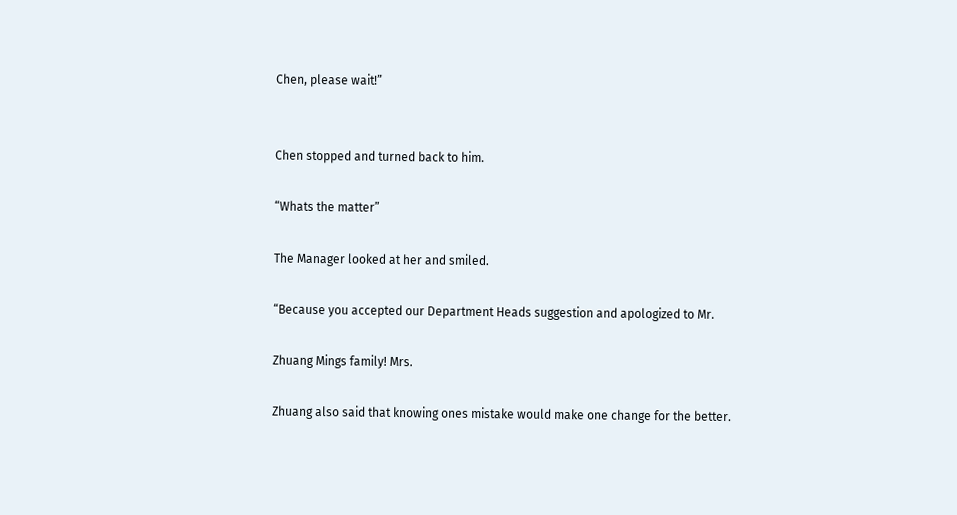Chen, please wait!”


Chen stopped and turned back to him.

“Whats the matter”

The Manager looked at her and smiled.

“Because you accepted our Department Heads suggestion and apologized to Mr.

Zhuang Mings family! Mrs.

Zhuang also said that knowing ones mistake would make one change for the better.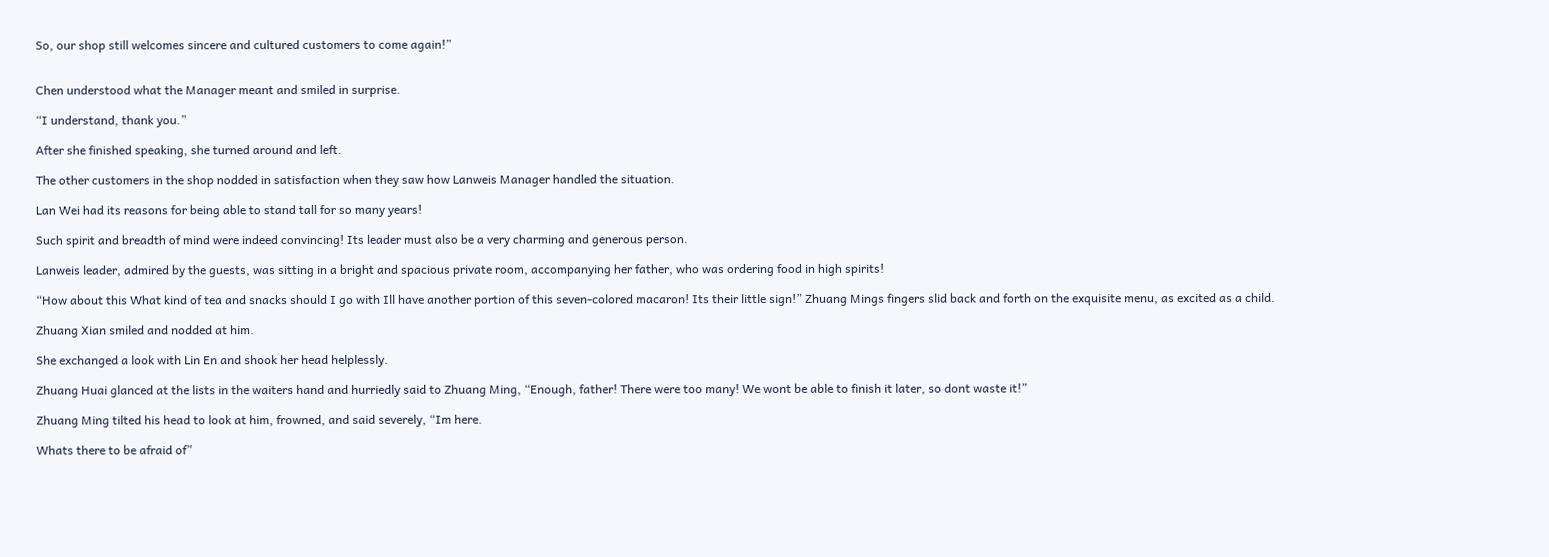So, our shop still welcomes sincere and cultured customers to come again!”


Chen understood what the Manager meant and smiled in surprise.

“I understand, thank you.”

After she finished speaking, she turned around and left.

The other customers in the shop nodded in satisfaction when they saw how Lanweis Manager handled the situation.

Lan Wei had its reasons for being able to stand tall for so many years!

Such spirit and breadth of mind were indeed convincing! Its leader must also be a very charming and generous person.

Lanweis leader, admired by the guests, was sitting in a bright and spacious private room, accompanying her father, who was ordering food in high spirits!

“How about this What kind of tea and snacks should I go with Ill have another portion of this seven-colored macaron! Its their little sign!” Zhuang Mings fingers slid back and forth on the exquisite menu, as excited as a child.

Zhuang Xian smiled and nodded at him.

She exchanged a look with Lin En and shook her head helplessly.

Zhuang Huai glanced at the lists in the waiters hand and hurriedly said to Zhuang Ming, “Enough, father! There were too many! We wont be able to finish it later, so dont waste it!”

Zhuang Ming tilted his head to look at him, frowned, and said severely, “Im here.

Whats there to be afraid of”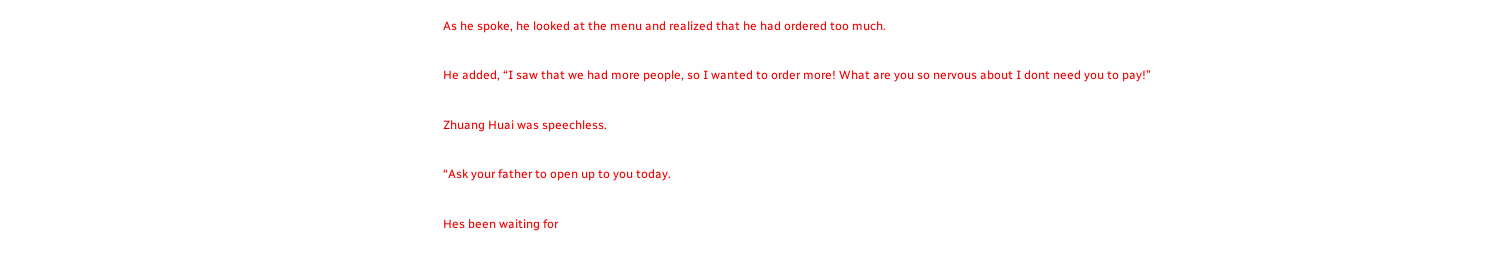As he spoke, he looked at the menu and realized that he had ordered too much.

He added, “I saw that we had more people, so I wanted to order more! What are you so nervous about I dont need you to pay!”

Zhuang Huai was speechless.

“Ask your father to open up to you today.

Hes been waiting for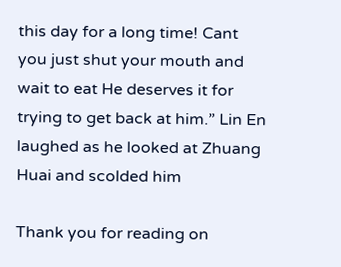this day for a long time! Cant you just shut your mouth and wait to eat He deserves it for trying to get back at him.” Lin En laughed as he looked at Zhuang Huai and scolded him

Thank you for reading on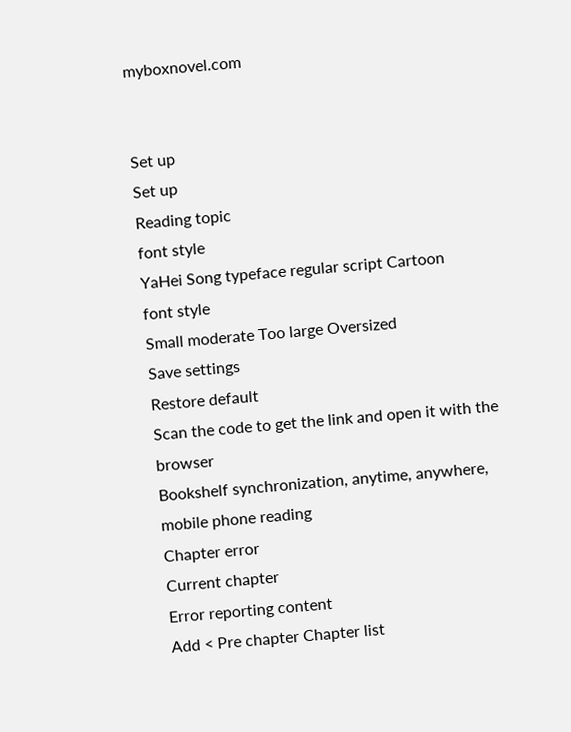myboxnovel.com


Set up
Set up
Reading topic
font style
YaHei Song typeface regular script Cartoon
font style
Small moderate Too large Oversized
Save settings
Restore default
Scan the code to get the link and open it with the browser
Bookshelf synchronization, anytime, anywhere, mobile phone reading
Chapter error
Current chapter
Error reporting content
Add < Pre chapter Chapter list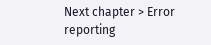Next chapter > Error reporting